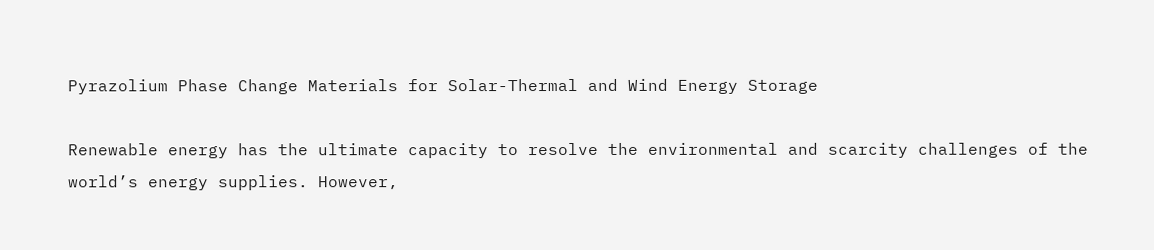Pyrazolium Phase Change Materials for Solar-Thermal and Wind Energy Storage

Renewable energy has the ultimate capacity to resolve the environmental and scarcity challenges of the world’s energy supplies. However,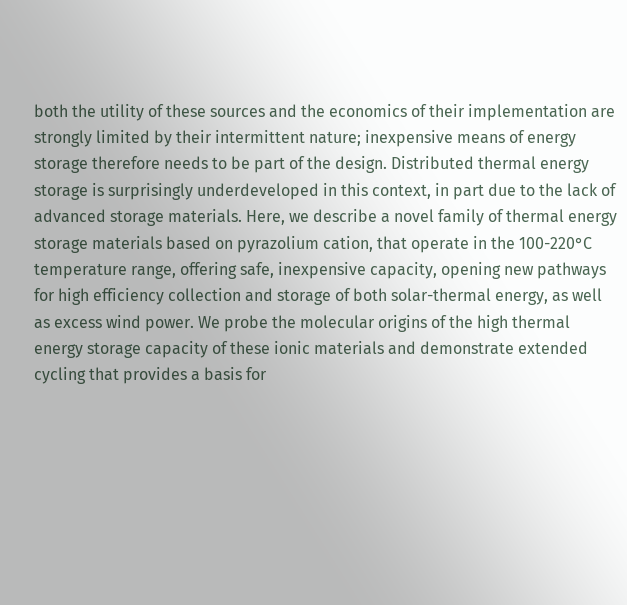both the utility of these sources and the economics of their implementation are strongly limited by their intermittent nature; inexpensive means of energy storage therefore needs to be part of the design. Distributed thermal energy storage is surprisingly underdeveloped in this context, in part due to the lack of advanced storage materials. Here, we describe a novel family of thermal energy storage materials based on pyrazolium cation, that operate in the 100-220°C temperature range, offering safe, inexpensive capacity, opening new pathways for high efficiency collection and storage of both solar-thermal energy, as well as excess wind power. We probe the molecular origins of the high thermal energy storage capacity of these ionic materials and demonstrate extended cycling that provides a basis for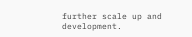further scale up and development.